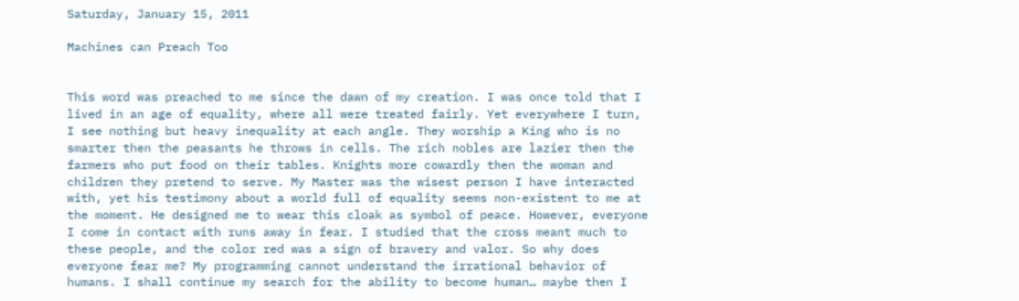Saturday, January 15, 2011

Machines can Preach Too


This word was preached to me since the dawn of my creation. I was once told that I lived in an age of equality, where all were treated fairly. Yet everywhere I turn, I see nothing but heavy inequality at each angle. They worship a King who is no smarter then the peasants he throws in cells. The rich nobles are lazier then the farmers who put food on their tables. Knights more cowardly then the woman and children they pretend to serve. My Master was the wisest person I have interacted with, yet his testimony about a world full of equality seems non-existent to me at the moment. He designed me to wear this cloak as symbol of peace. However, everyone I come in contact with runs away in fear. I studied that the cross meant much to these people, and the color red was a sign of bravery and valor. So why does everyone fear me? My programming cannot understand the irrational behavior of humans. I shall continue my search for the ability to become human… maybe then I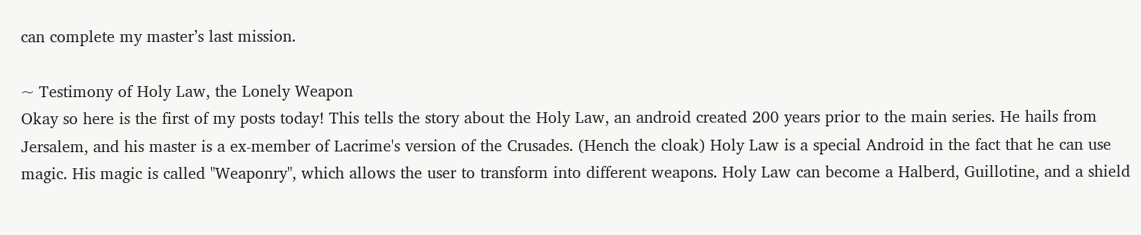can complete my master’s last mission.

~ Testimony of Holy Law, the Lonely Weapon
Okay so here is the first of my posts today! This tells the story about the Holy Law, an android created 200 years prior to the main series. He hails from Jersalem, and his master is a ex-member of Lacrime's version of the Crusades. (Hench the cloak) Holy Law is a special Android in the fact that he can use magic. His magic is called "Weaponry", which allows the user to transform into different weapons. Holy Law can become a Halberd, Guillotine, and a shield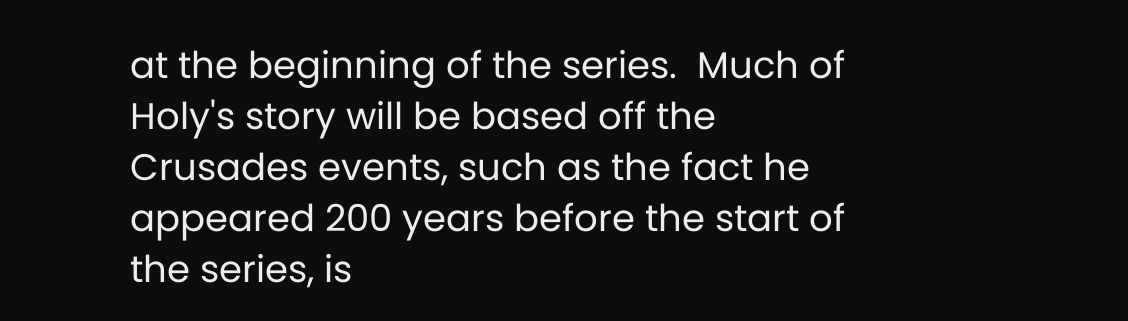at the beginning of the series.  Much of Holy's story will be based off the Crusades events, such as the fact he appeared 200 years before the start of the series, is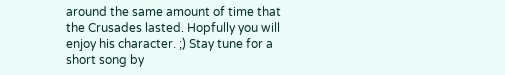around the same amount of time that the Crusades lasted. Hopfully you will enjoy his character. ;) Stay tune for a short song by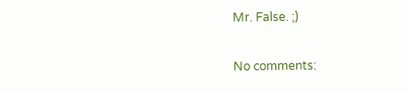Mr. False. ;)

No comments: